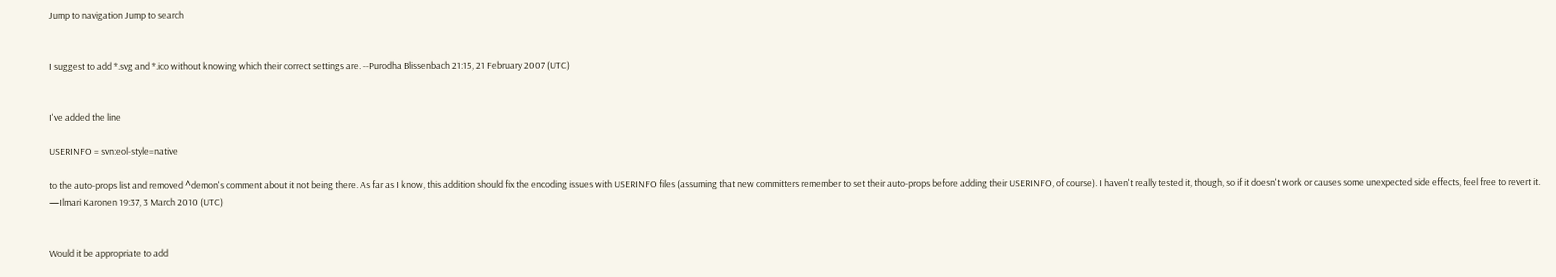Jump to navigation Jump to search


I suggest to add *.svg and *.ico without knowing which their correct settings are. --Purodha Blissenbach 21:15, 21 February 2007 (UTC)


I've added the line

USERINFO = svn:eol-style=native

to the auto-props list and removed ^demon's comment about it not being there. As far as I know, this addition should fix the encoding issues with USERINFO files (assuming that new committers remember to set their auto-props before adding their USERINFO, of course). I haven't really tested it, though, so if it doesn't work or causes some unexpected side effects, feel free to revert it. —Ilmari Karonen 19:37, 3 March 2010 (UTC)


Would it be appropriate to add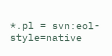*.pl = svn:eol-style=native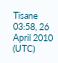Tisane 03:58, 26 April 2010 (UTC)